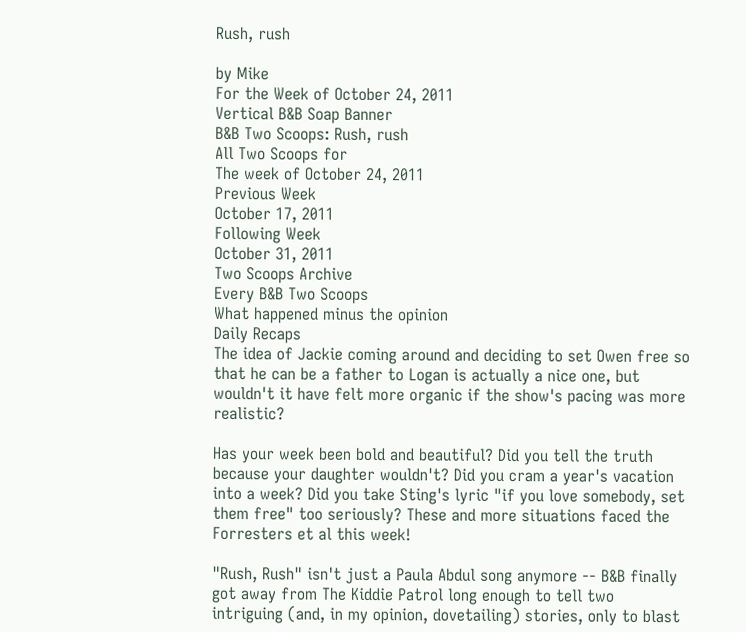Rush, rush

by Mike
For the Week of October 24, 2011
Vertical B&B Soap Banner
B&B Two Scoops: Rush, rush
All Two Scoops for
The week of October 24, 2011
Previous Week
October 17, 2011
Following Week
October 31, 2011
Two Scoops Archive
Every B&B Two Scoops
What happened minus the opinion
Daily Recaps
The idea of Jackie coming around and deciding to set Owen free so that he can be a father to Logan is actually a nice one, but wouldn't it have felt more organic if the show's pacing was more realistic?

Has your week been bold and beautiful? Did you tell the truth because your daughter wouldn't? Did you cram a year's vacation into a week? Did you take Sting's lyric "if you love somebody, set them free" too seriously? These and more situations faced the Forresters et al this week!

"Rush, Rush" isn't just a Paula Abdul song anymore -- B&B finally got away from The Kiddie Patrol long enough to tell two intriguing (and, in my opinion, dovetailing) stories, only to blast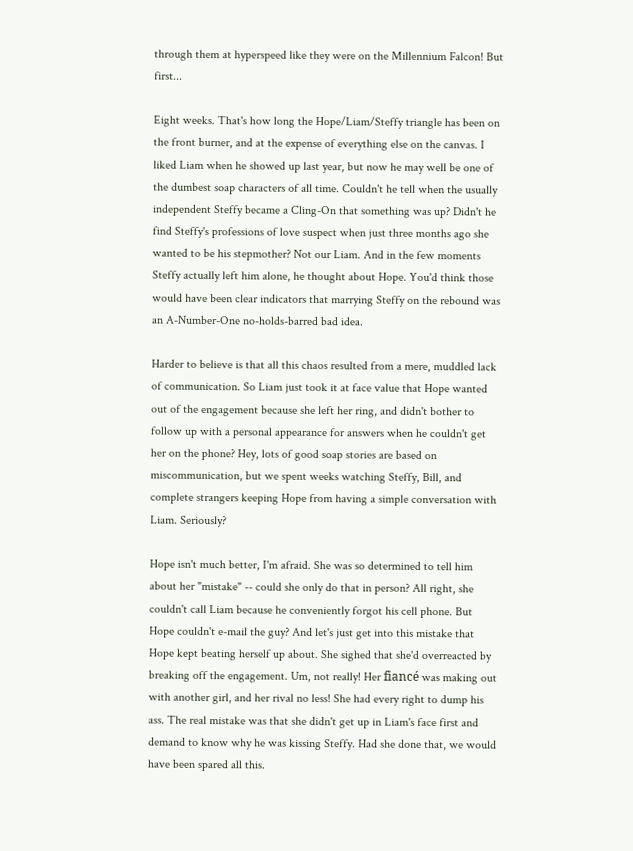through them at hyperspeed like they were on the Millennium Falcon! But first...

Eight weeks. That's how long the Hope/Liam/Steffy triangle has been on the front burner, and at the expense of everything else on the canvas. I liked Liam when he showed up last year, but now he may well be one of the dumbest soap characters of all time. Couldn't he tell when the usually independent Steffy became a Cling-On that something was up? Didn't he find Steffy's professions of love suspect when just three months ago she wanted to be his stepmother? Not our Liam. And in the few moments Steffy actually left him alone, he thought about Hope. You'd think those would have been clear indicators that marrying Steffy on the rebound was an A-Number-One no-holds-barred bad idea.

Harder to believe is that all this chaos resulted from a mere, muddled lack of communication. So Liam just took it at face value that Hope wanted out of the engagement because she left her ring, and didn't bother to follow up with a personal appearance for answers when he couldn't get her on the phone? Hey, lots of good soap stories are based on miscommunication, but we spent weeks watching Steffy, Bill, and complete strangers keeping Hope from having a simple conversation with Liam. Seriously?

Hope isn't much better, I'm afraid. She was so determined to tell him about her "mistake" -- could she only do that in person? All right, she couldn't call Liam because he conveniently forgot his cell phone. But Hope couldn't e-mail the guy? And let's just get into this mistake that Hope kept beating herself up about. She sighed that she'd overreacted by breaking off the engagement. Um, not really! Her fiancé was making out with another girl, and her rival no less! She had every right to dump his ass. The real mistake was that she didn't get up in Liam's face first and demand to know why he was kissing Steffy. Had she done that, we would have been spared all this.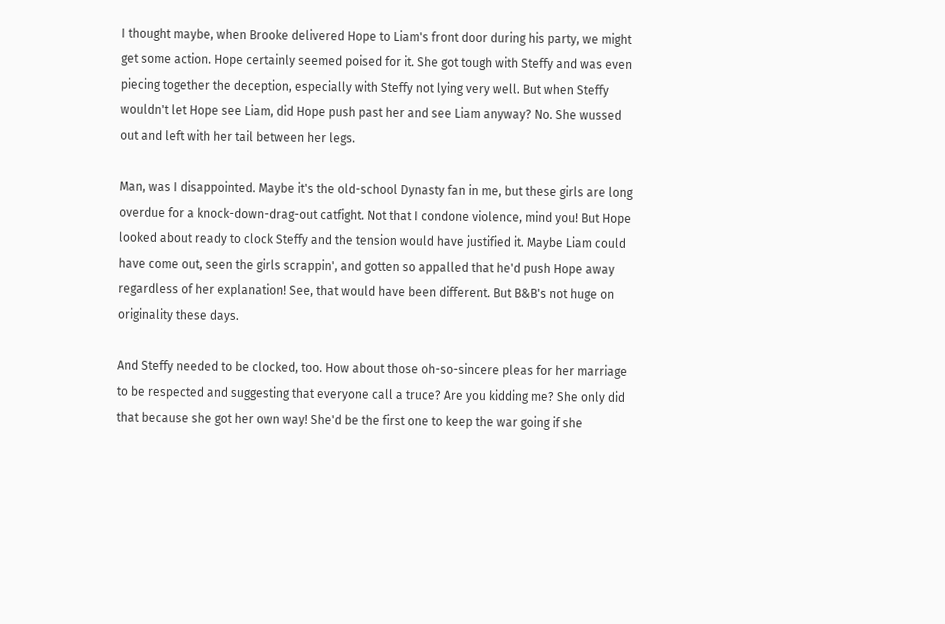I thought maybe, when Brooke delivered Hope to Liam's front door during his party, we might get some action. Hope certainly seemed poised for it. She got tough with Steffy and was even piecing together the deception, especially with Steffy not lying very well. But when Steffy wouldn't let Hope see Liam, did Hope push past her and see Liam anyway? No. She wussed out and left with her tail between her legs.

Man, was I disappointed. Maybe it's the old-school Dynasty fan in me, but these girls are long overdue for a knock-down-drag-out catfight. Not that I condone violence, mind you! But Hope looked about ready to clock Steffy and the tension would have justified it. Maybe Liam could have come out, seen the girls scrappin', and gotten so appalled that he'd push Hope away regardless of her explanation! See, that would have been different. But B&B's not huge on originality these days.

And Steffy needed to be clocked, too. How about those oh-so-sincere pleas for her marriage to be respected and suggesting that everyone call a truce? Are you kidding me? She only did that because she got her own way! She'd be the first one to keep the war going if she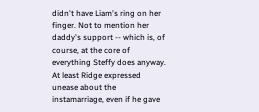didn't have Liam's ring on her finger. Not to mention her daddy's support -- which is, of course, at the core of everything Steffy does anyway. At least Ridge expressed unease about the instamarriage, even if he gave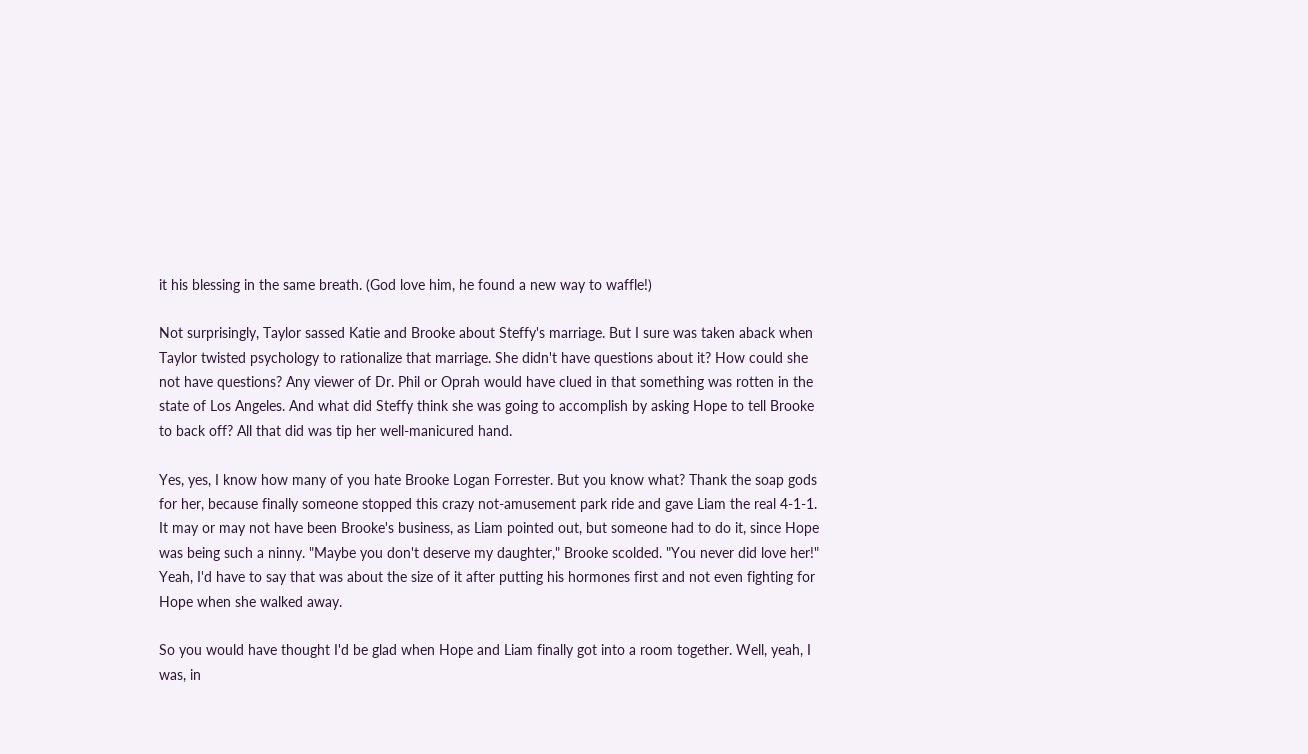it his blessing in the same breath. (God love him, he found a new way to waffle!)

Not surprisingly, Taylor sassed Katie and Brooke about Steffy's marriage. But I sure was taken aback when Taylor twisted psychology to rationalize that marriage. She didn't have questions about it? How could she not have questions? Any viewer of Dr. Phil or Oprah would have clued in that something was rotten in the state of Los Angeles. And what did Steffy think she was going to accomplish by asking Hope to tell Brooke to back off? All that did was tip her well-manicured hand.

Yes, yes, I know how many of you hate Brooke Logan Forrester. But you know what? Thank the soap gods for her, because finally someone stopped this crazy not-amusement park ride and gave Liam the real 4-1-1. It may or may not have been Brooke's business, as Liam pointed out, but someone had to do it, since Hope was being such a ninny. "Maybe you don't deserve my daughter," Brooke scolded. "You never did love her!" Yeah, I'd have to say that was about the size of it after putting his hormones first and not even fighting for Hope when she walked away.

So you would have thought I'd be glad when Hope and Liam finally got into a room together. Well, yeah, I was, in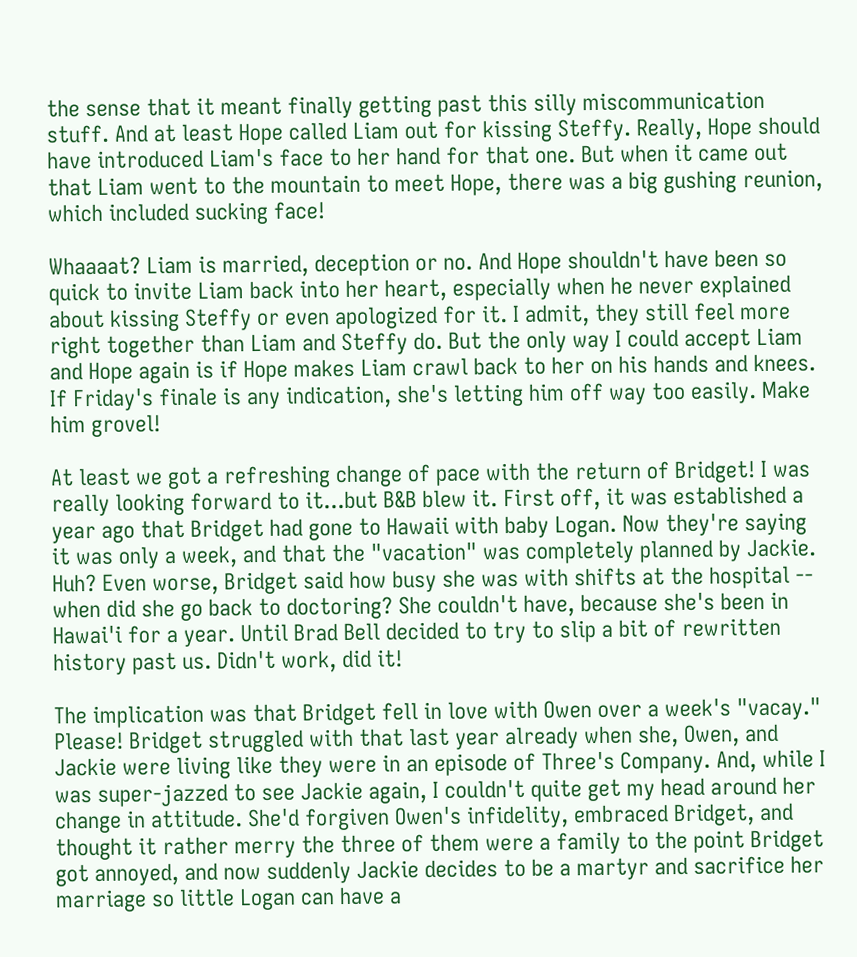the sense that it meant finally getting past this silly miscommunication stuff. And at least Hope called Liam out for kissing Steffy. Really, Hope should have introduced Liam's face to her hand for that one. But when it came out that Liam went to the mountain to meet Hope, there was a big gushing reunion, which included sucking face!

Whaaaat? Liam is married, deception or no. And Hope shouldn't have been so quick to invite Liam back into her heart, especially when he never explained about kissing Steffy or even apologized for it. I admit, they still feel more right together than Liam and Steffy do. But the only way I could accept Liam and Hope again is if Hope makes Liam crawl back to her on his hands and knees. If Friday's finale is any indication, she's letting him off way too easily. Make him grovel!

At least we got a refreshing change of pace with the return of Bridget! I was really looking forward to it...but B&B blew it. First off, it was established a year ago that Bridget had gone to Hawaii with baby Logan. Now they're saying it was only a week, and that the "vacation" was completely planned by Jackie. Huh? Even worse, Bridget said how busy she was with shifts at the hospital -- when did she go back to doctoring? She couldn't have, because she's been in Hawai'i for a year. Until Brad Bell decided to try to slip a bit of rewritten history past us. Didn't work, did it!

The implication was that Bridget fell in love with Owen over a week's "vacay." Please! Bridget struggled with that last year already when she, Owen, and Jackie were living like they were in an episode of Three's Company. And, while I was super-jazzed to see Jackie again, I couldn't quite get my head around her change in attitude. She'd forgiven Owen's infidelity, embraced Bridget, and thought it rather merry the three of them were a family to the point Bridget got annoyed, and now suddenly Jackie decides to be a martyr and sacrifice her marriage so little Logan can have a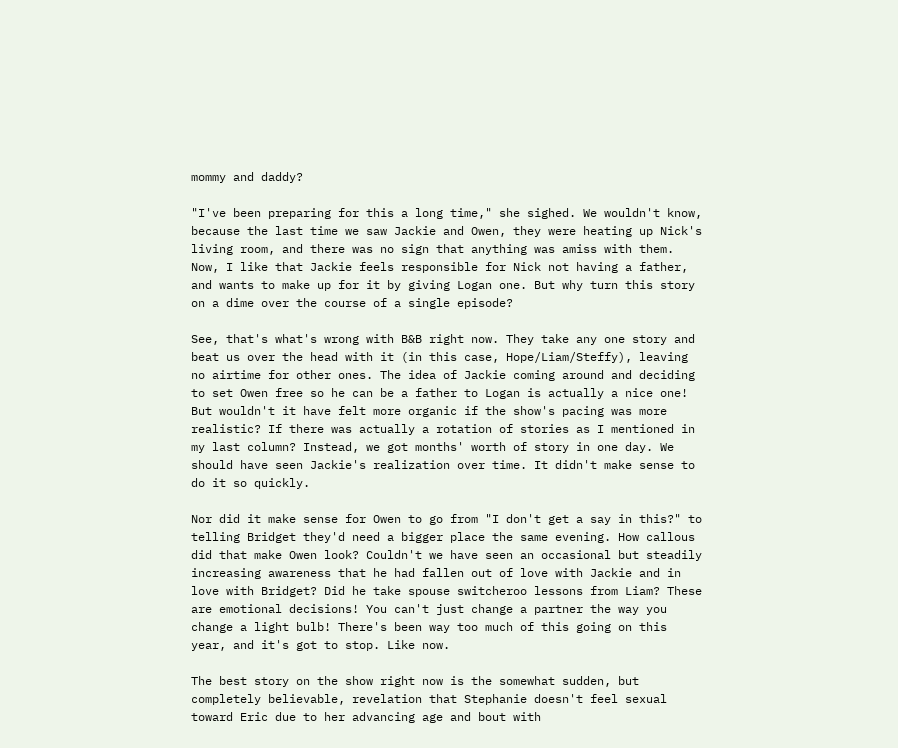mommy and daddy?

"I've been preparing for this a long time," she sighed. We wouldn't know, because the last time we saw Jackie and Owen, they were heating up Nick's living room, and there was no sign that anything was amiss with them. Now, I like that Jackie feels responsible for Nick not having a father, and wants to make up for it by giving Logan one. But why turn this story on a dime over the course of a single episode?

See, that's what's wrong with B&B right now. They take any one story and beat us over the head with it (in this case, Hope/Liam/Steffy), leaving no airtime for other ones. The idea of Jackie coming around and deciding to set Owen free so he can be a father to Logan is actually a nice one! But wouldn't it have felt more organic if the show's pacing was more realistic? If there was actually a rotation of stories as I mentioned in my last column? Instead, we got months' worth of story in one day. We should have seen Jackie's realization over time. It didn't make sense to do it so quickly.

Nor did it make sense for Owen to go from "I don't get a say in this?" to telling Bridget they'd need a bigger place the same evening. How callous did that make Owen look? Couldn't we have seen an occasional but steadily increasing awareness that he had fallen out of love with Jackie and in love with Bridget? Did he take spouse switcheroo lessons from Liam? These are emotional decisions! You can't just change a partner the way you change a light bulb! There's been way too much of this going on this year, and it's got to stop. Like now.

The best story on the show right now is the somewhat sudden, but completely believable, revelation that Stephanie doesn't feel sexual toward Eric due to her advancing age and bout with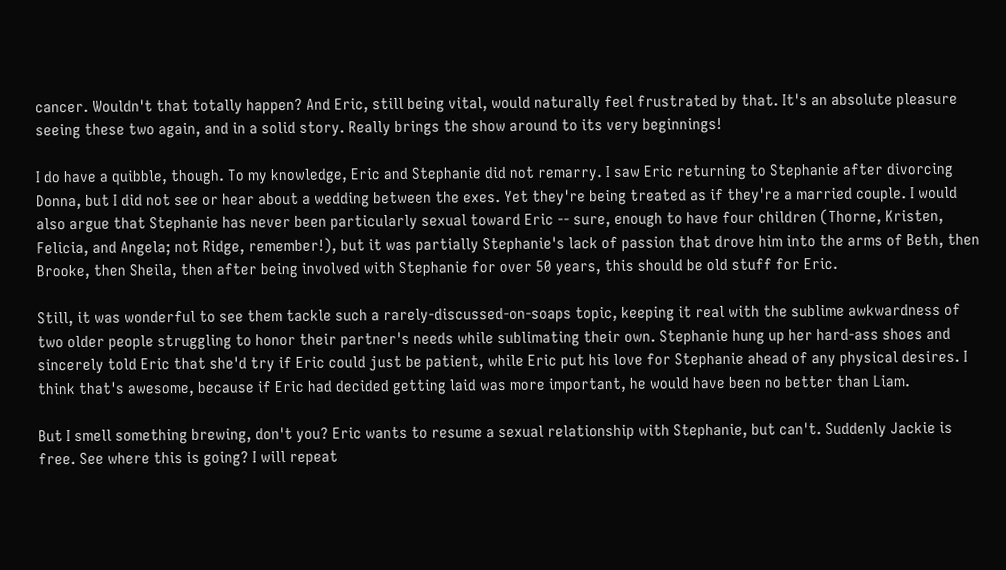cancer. Wouldn't that totally happen? And Eric, still being vital, would naturally feel frustrated by that. It's an absolute pleasure seeing these two again, and in a solid story. Really brings the show around to its very beginnings!

I do have a quibble, though. To my knowledge, Eric and Stephanie did not remarry. I saw Eric returning to Stephanie after divorcing Donna, but I did not see or hear about a wedding between the exes. Yet they're being treated as if they're a married couple. I would also argue that Stephanie has never been particularly sexual toward Eric -- sure, enough to have four children (Thorne, Kristen, Felicia, and Angela; not Ridge, remember!), but it was partially Stephanie's lack of passion that drove him into the arms of Beth, then Brooke, then Sheila, then after being involved with Stephanie for over 50 years, this should be old stuff for Eric.

Still, it was wonderful to see them tackle such a rarely-discussed-on-soaps topic, keeping it real with the sublime awkwardness of two older people struggling to honor their partner's needs while sublimating their own. Stephanie hung up her hard-ass shoes and sincerely told Eric that she'd try if Eric could just be patient, while Eric put his love for Stephanie ahead of any physical desires. I think that's awesome, because if Eric had decided getting laid was more important, he would have been no better than Liam.

But I smell something brewing, don't you? Eric wants to resume a sexual relationship with Stephanie, but can't. Suddenly Jackie is free. See where this is going? I will repeat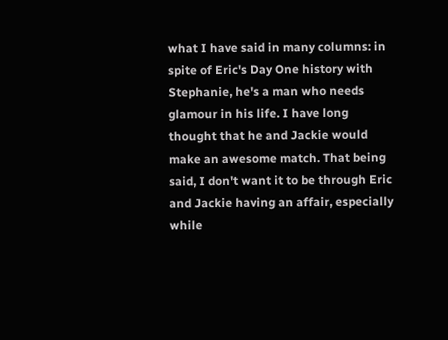what I have said in many columns: in spite of Eric's Day One history with Stephanie, he's a man who needs glamour in his life. I have long thought that he and Jackie would make an awesome match. That being said, I don't want it to be through Eric and Jackie having an affair, especially while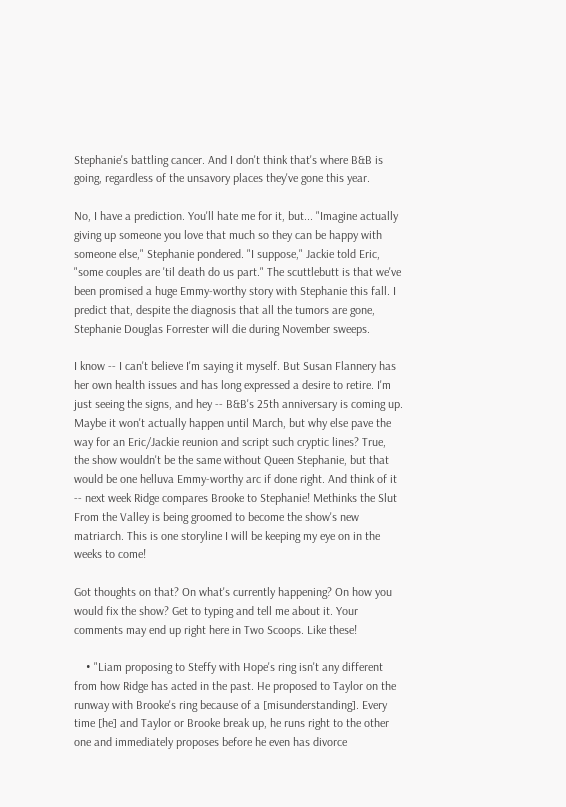Stephanie's battling cancer. And I don't think that's where B&B is going, regardless of the unsavory places they've gone this year.

No, I have a prediction. You'll hate me for it, but... "Imagine actually giving up someone you love that much so they can be happy with someone else," Stephanie pondered. "I suppose," Jackie told Eric, "some couples are 'til death do us part." The scuttlebutt is that we've been promised a huge Emmy-worthy story with Stephanie this fall. I predict that, despite the diagnosis that all the tumors are gone, Stephanie Douglas Forrester will die during November sweeps.

I know -- I can't believe I'm saying it myself. But Susan Flannery has her own health issues and has long expressed a desire to retire. I'm just seeing the signs, and hey -- B&B's 25th anniversary is coming up. Maybe it won't actually happen until March, but why else pave the way for an Eric/Jackie reunion and script such cryptic lines? True, the show wouldn't be the same without Queen Stephanie, but that would be one helluva Emmy-worthy arc if done right. And think of it -- next week Ridge compares Brooke to Stephanie! Methinks the Slut From the Valley is being groomed to become the show's new matriarch. This is one storyline I will be keeping my eye on in the weeks to come!

Got thoughts on that? On what's currently happening? On how you would fix the show? Get to typing and tell me about it. Your comments may end up right here in Two Scoops. Like these!

    • "Liam proposing to Steffy with Hope's ring isn't any different from how Ridge has acted in the past. He proposed to Taylor on the runway with Brooke's ring because of a [misunderstanding]. Every time [he] and Taylor or Brooke break up, he runs right to the other one and immediately proposes before he even has divorce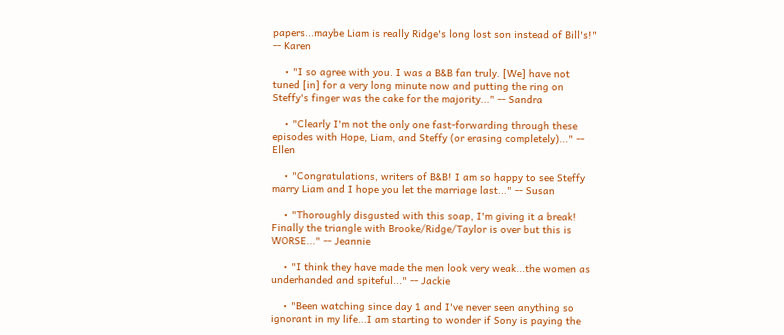papers...maybe Liam is really Ridge's long lost son instead of Bill's!" -- Karen

    • "I so agree with you. I was a B&B fan truly. [We] have not tuned [in] for a very long minute now and putting the ring on Steffy's finger was the cake for the majority..." -- Sandra

    • "Clearly I'm not the only one fast-forwarding through these episodes with Hope, Liam, and Steffy (or erasing completely)..." -- Ellen

    • "Congratulations, writers of B&B! I am so happy to see Steffy marry Liam and I hope you let the marriage last..." -- Susan

    • "Thoroughly disgusted with this soap, I'm giving it a break! Finally the triangle with Brooke/Ridge/Taylor is over but this is WORSE..." -- Jeannie

    • "I think they have made the men look very weak...the women as underhanded and spiteful..." -- Jackie

    • "Been watching since day 1 and I've never seen anything so ignorant in my life...I am starting to wonder if Sony is paying the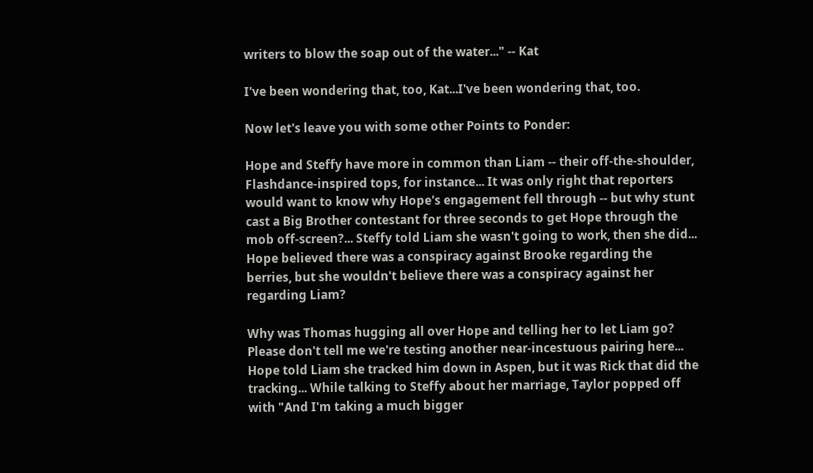writers to blow the soap out of the water..." -- Kat

I've been wondering that, too, Kat...I've been wondering that, too.

Now let's leave you with some other Points to Ponder:

Hope and Steffy have more in common than Liam -- their off-the-shoulder, Flashdance-inspired tops, for instance... It was only right that reporters would want to know why Hope's engagement fell through -- but why stunt cast a Big Brother contestant for three seconds to get Hope through the mob off-screen?... Steffy told Liam she wasn't going to work, then she did... Hope believed there was a conspiracy against Brooke regarding the berries, but she wouldn't believe there was a conspiracy against her regarding Liam?

Why was Thomas hugging all over Hope and telling her to let Liam go? Please don't tell me we're testing another near-incestuous pairing here... Hope told Liam she tracked him down in Aspen, but it was Rick that did the tracking... While talking to Steffy about her marriage, Taylor popped off with "And I'm taking a much bigger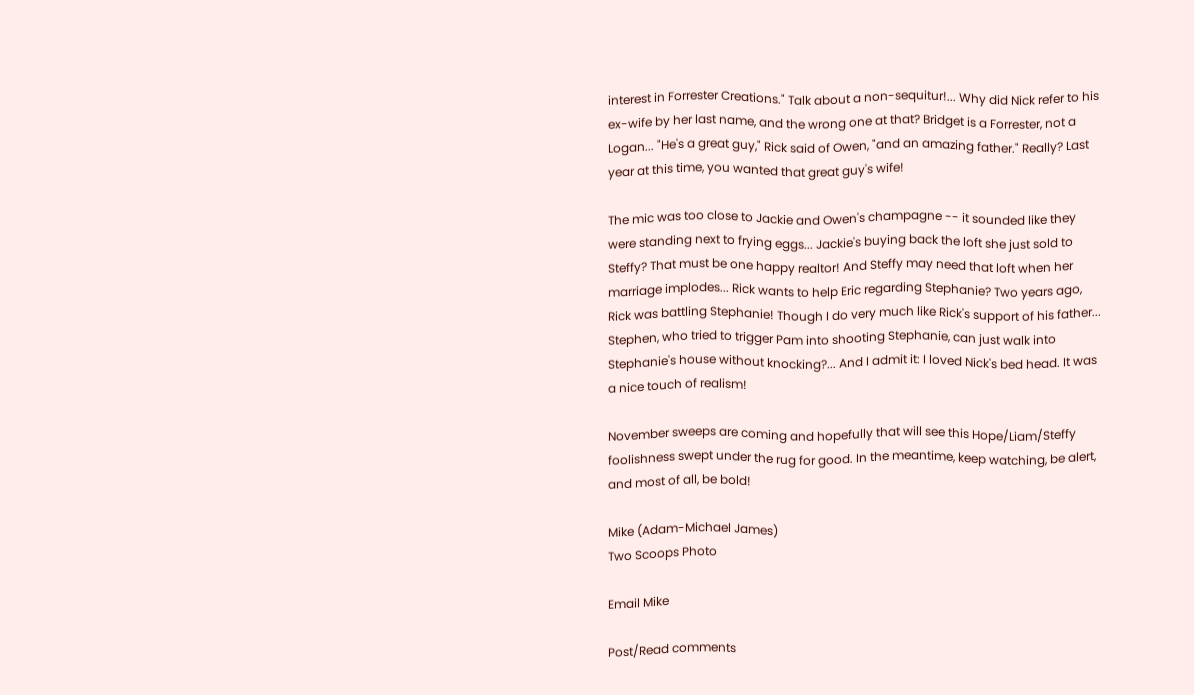interest in Forrester Creations." Talk about a non-sequitur!... Why did Nick refer to his ex-wife by her last name, and the wrong one at that? Bridget is a Forrester, not a Logan... "He's a great guy," Rick said of Owen, "and an amazing father." Really? Last year at this time, you wanted that great guy's wife!

The mic was too close to Jackie and Owen's champagne -- it sounded like they were standing next to frying eggs... Jackie's buying back the loft she just sold to Steffy? That must be one happy realtor! And Steffy may need that loft when her marriage implodes... Rick wants to help Eric regarding Stephanie? Two years ago, Rick was battling Stephanie! Though I do very much like Rick's support of his father... Stephen, who tried to trigger Pam into shooting Stephanie, can just walk into Stephanie's house without knocking?... And I admit it: I loved Nick's bed head. It was a nice touch of realism!

November sweeps are coming and hopefully that will see this Hope/Liam/Steffy foolishness swept under the rug for good. In the meantime, keep watching, be alert, and most of all, be bold!

Mike (Adam-Michael James)
Two Scoops Photo

Email Mike

Post/Read comments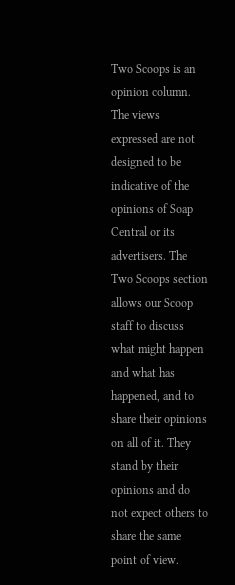Two Scoops is an opinion column. The views expressed are not designed to be indicative of the opinions of Soap Central or its advertisers. The Two Scoops section allows our Scoop staff to discuss what might happen and what has happened, and to share their opinions on all of it. They stand by their opinions and do not expect others to share the same point of view.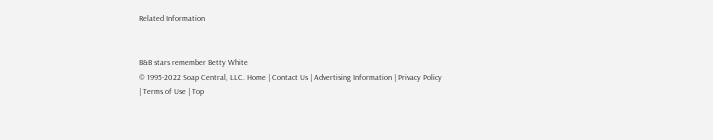Related Information


B&B stars remember Betty White
© 1995-2022 Soap Central, LLC. Home | Contact Us | Advertising Information | Privacy Policy | Terms of Use | Top